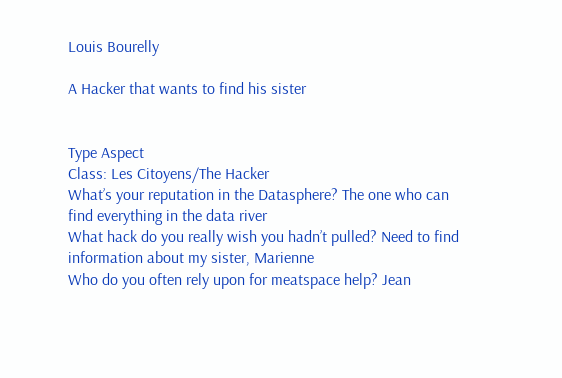Louis Bourelly

A Hacker that wants to find his sister


Type Aspect
Class: Les Citoyens/The Hacker
What’s your reputation in the Datasphere? The one who can find everything in the data river
What hack do you really wish you hadn’t pulled? Need to find information about my sister, Marienne
Who do you often rely upon for meatspace help? Jean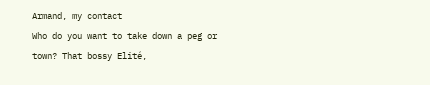Armand, my contact
Who do you want to take down a peg or town? That bossy Elité,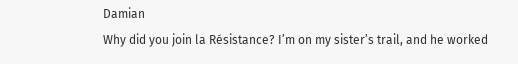Damian
Why did you join la Résistance? I’m on my sister’s trail, and he worked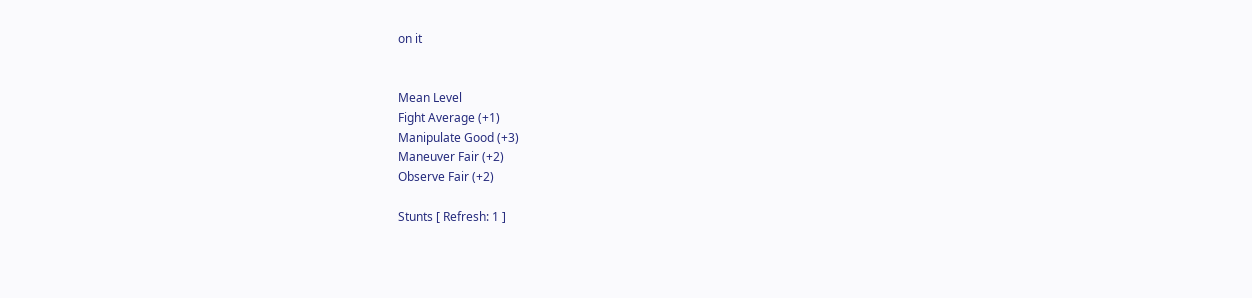on it


Mean Level
Fight Average (+1)
Manipulate Good (+3)
Maneuver Fair (+2)
Observe Fair (+2)

Stunts [ Refresh: 1 ]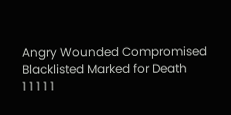Angry Wounded Compromised Blacklisted Marked for Death
1 1 1 1 1